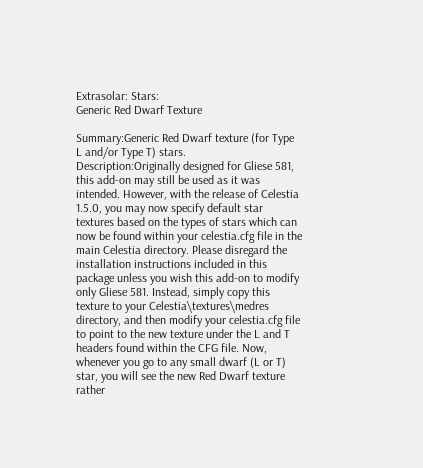Extrasolar: Stars:
Generic Red Dwarf Texture

Summary:Generic Red Dwarf texture (for Type L and/or Type T) stars.
Description:Originally designed for Gliese 581, this add-on may still be used as it was intended. However, with the release of Celestia 1.5.0, you may now specify default star textures based on the types of stars which can now be found within your celestia.cfg file in the main Celestia directory. Please disregard the installation instructions included in this package unless you wish this add-on to modify only Gliese 581. Instead, simply copy this texture to your Celestia\textures\medres directory, and then modify your celestia.cfg file to point to the new texture under the L and T headers found within the CFG file. Now, whenever you go to any small dwarf (L or T) star, you will see the new Red Dwarf texture rather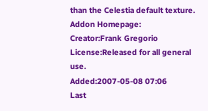than the Celestia default texture.
Addon Homepage:
Creator:Frank Gregorio
License:Released for all general use.
Added:2007-05-08 07:06
Last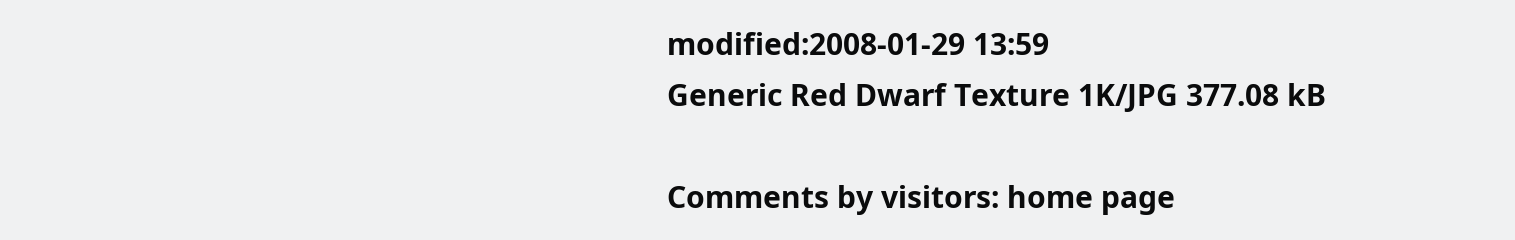modified:2008-01-29 13:59
Generic Red Dwarf Texture 1K/JPG 377.08 kB

Comments by visitors: home page